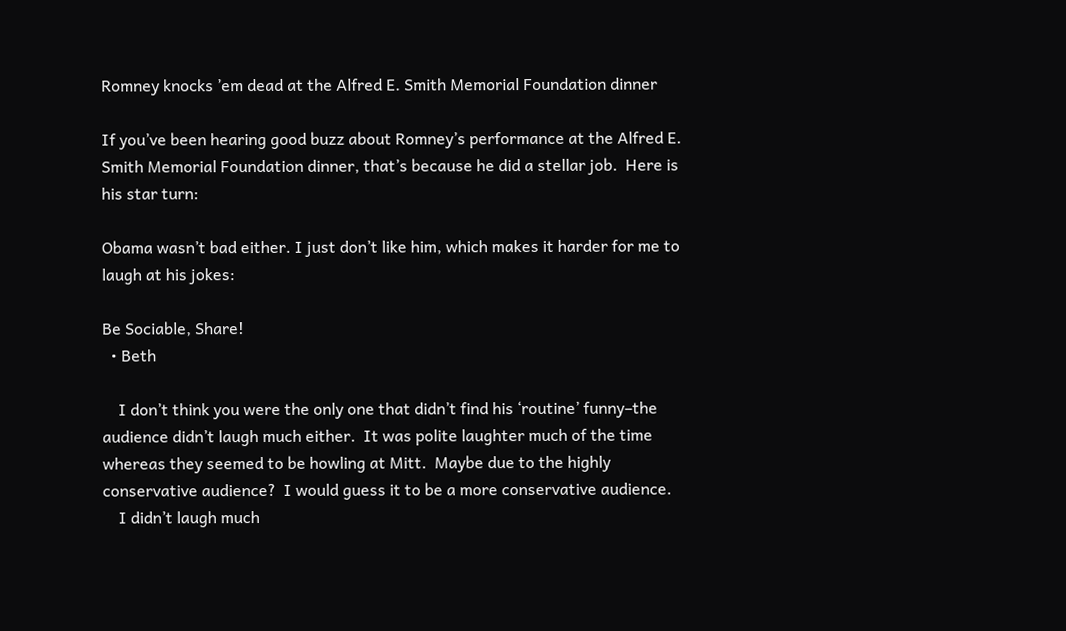Romney knocks ’em dead at the Alfred E. Smith Memorial Foundation dinner

If you’ve been hearing good buzz about Romney’s performance at the Alfred E. Smith Memorial Foundation dinner, that’s because he did a stellar job.  Here is his star turn:

Obama wasn’t bad either. I just don’t like him, which makes it harder for me to laugh at his jokes:

Be Sociable, Share!
  • Beth

    I don’t think you were the only one that didn’t find his ‘routine’ funny–the audience didn’t laugh much either.  It was polite laughter much of the time whereas they seemed to be howling at Mitt.  Maybe due to the highly conservative audience?  I would guess it to be a more conservative audience.
    I didn’t laugh much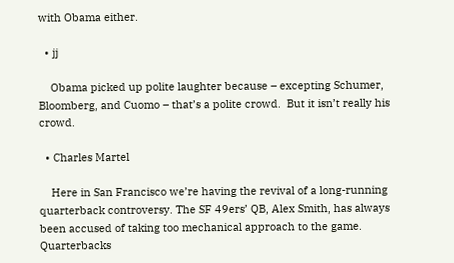with Obama either.

  • jj

    Obama picked up polite laughter because – excepting Schumer, Bloomberg, and Cuomo – that’s a polite crowd.  But it isn’t really his crowd.

  • Charles Martel

    Here in San Francisco we’re having the revival of a long-running quarterback controversy. The SF 49ers’ QB, Alex Smith, has always been accused of taking too mechanical approach to the game. Quarterbacks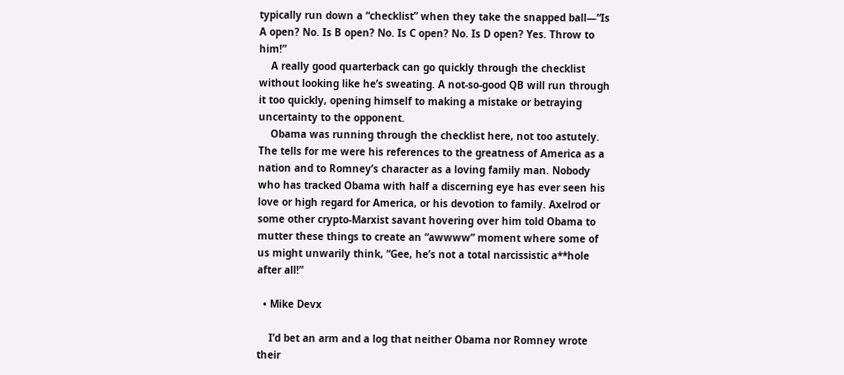typically run down a “checklist” when they take the snapped ball—“Is A open? No. Is B open? No. Is C open? No. Is D open? Yes. Throw to him!”
    A really good quarterback can go quickly through the checklist without looking like he’s sweating. A not-so-good QB will run through it too quickly, opening himself to making a mistake or betraying uncertainty to the opponent.
    Obama was running through the checklist here, not too astutely. The tells for me were his references to the greatness of America as a nation and to Romney’s character as a loving family man. Nobody who has tracked Obama with half a discerning eye has ever seen his love or high regard for America, or his devotion to family. Axelrod or some other crypto-Marxist savant hovering over him told Obama to mutter these things to create an “awwww” moment where some of us might unwarily think, “Gee, he’s not a total narcissistic a**hole after all!”

  • Mike Devx

    I’d bet an arm and a log that neither Obama nor Romney wrote their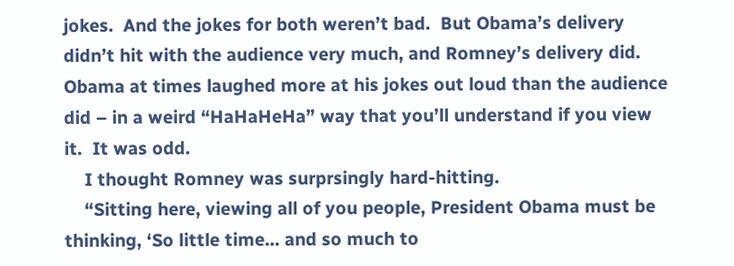jokes.  And the jokes for both weren’t bad.  But Obama’s delivery didn’t hit with the audience very much, and Romney’s delivery did.  Obama at times laughed more at his jokes out loud than the audience did – in a weird “HaHaHeHa” way that you’ll understand if you view it.  It was odd.
    I thought Romney was surprsingly hard-hitting.
    “Sitting here, viewing all of you people, President Obama must be thinking, ‘So little time… and so much to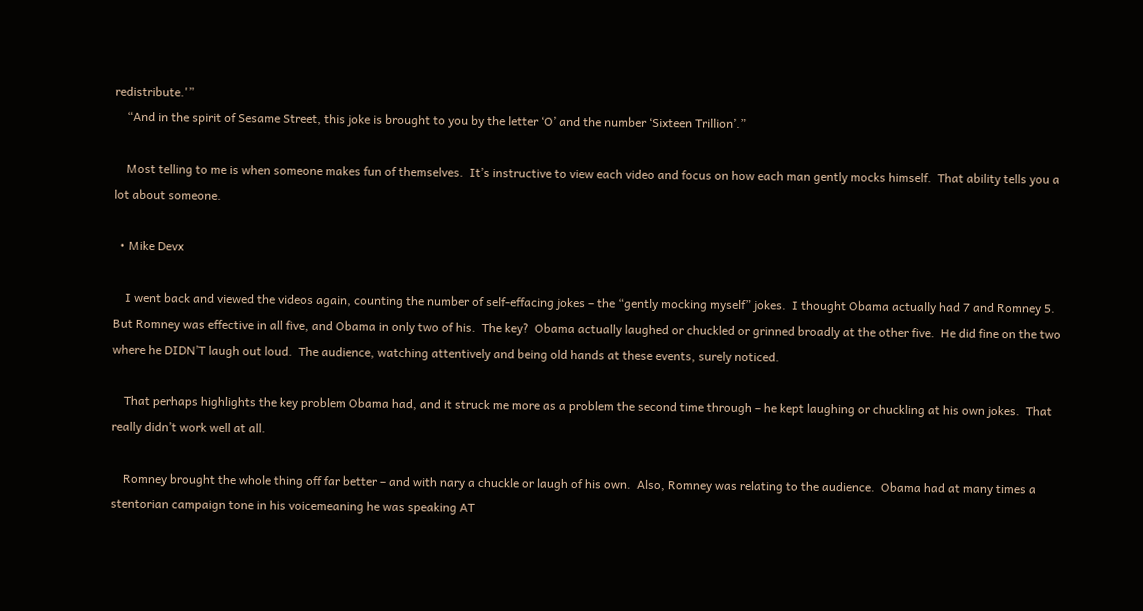redistribute.'”
    “And in the spirit of Sesame Street, this joke is brought to you by the letter ‘O’ and the number ‘Sixteen Trillion’.”

    Most telling to me is when someone makes fun of themselves.  It’s instructive to view each video and focus on how each man gently mocks himself.  That ability tells you a lot about someone.

  • Mike Devx

    I went back and viewed the videos again, counting the number of self-effacing jokes – the “gently mocking myself” jokes.  I thought Obama actually had 7 and Romney 5.  But Romney was effective in all five, and Obama in only two of his.  The key?  Obama actually laughed or chuckled or grinned broadly at the other five.  He did fine on the two where he DIDN’T laugh out loud.  The audience, watching attentively and being old hands at these events, surely noticed.

    That perhaps highlights the key problem Obama had, and it struck me more as a problem the second time through – he kept laughing or chuckling at his own jokes.  That really didn’t work well at all.

    Romney brought the whole thing off far better – and with nary a chuckle or laugh of his own.  Also, Romney was relating to the audience.  Obama had at many times a stentorian campaign tone in his voicemeaning he was speaking AT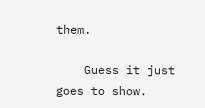them.

    Guess it just goes to show.